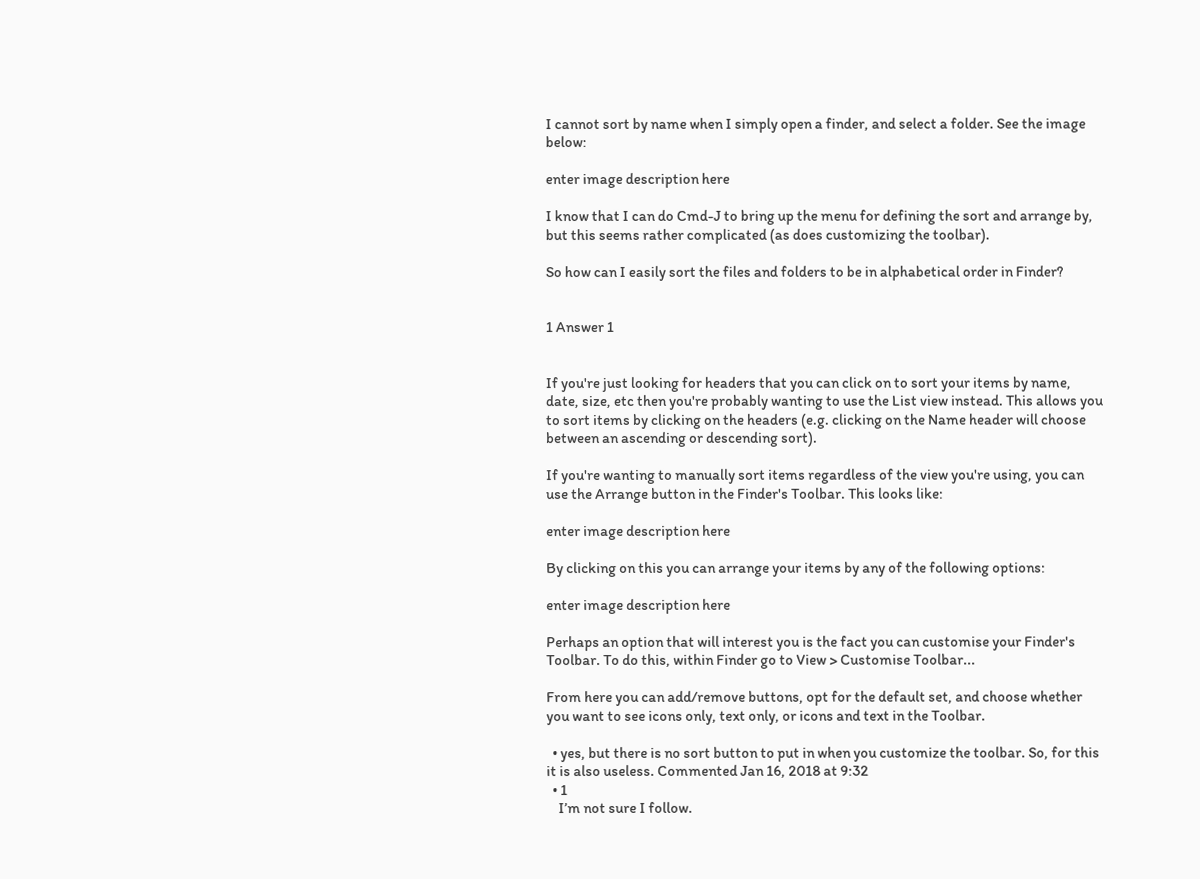I cannot sort by name when I simply open a finder, and select a folder. See the image below:

enter image description here

I know that I can do Cmd-J to bring up the menu for defining the sort and arrange by, but this seems rather complicated (as does customizing the toolbar).

So how can I easily sort the files and folders to be in alphabetical order in Finder?


1 Answer 1


If you're just looking for headers that you can click on to sort your items by name, date, size, etc then you're probably wanting to use the List view instead. This allows you to sort items by clicking on the headers (e.g. clicking on the Name header will choose between an ascending or descending sort).

If you're wanting to manually sort items regardless of the view you're using, you can use the Arrange button in the Finder's Toolbar. This looks like:

enter image description here

By clicking on this you can arrange your items by any of the following options:

enter image description here

Perhaps an option that will interest you is the fact you can customise your Finder's Toolbar. To do this, within Finder go to View > Customise Toolbar...

From here you can add/remove buttons, opt for the default set, and choose whether you want to see icons only, text only, or icons and text in the Toolbar.

  • yes, but there is no sort button to put in when you customize the toolbar. So, for this it is also useless. Commented Jan 16, 2018 at 9:32
  • 1
    I’m not sure I follow.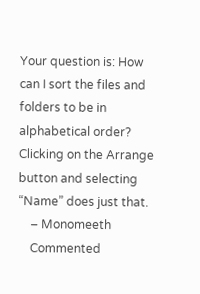Your question is: How can I sort the files and folders to be in alphabetical order? Clicking on the Arrange button and selecting “Name” does just that.
    – Monomeeth
    Commented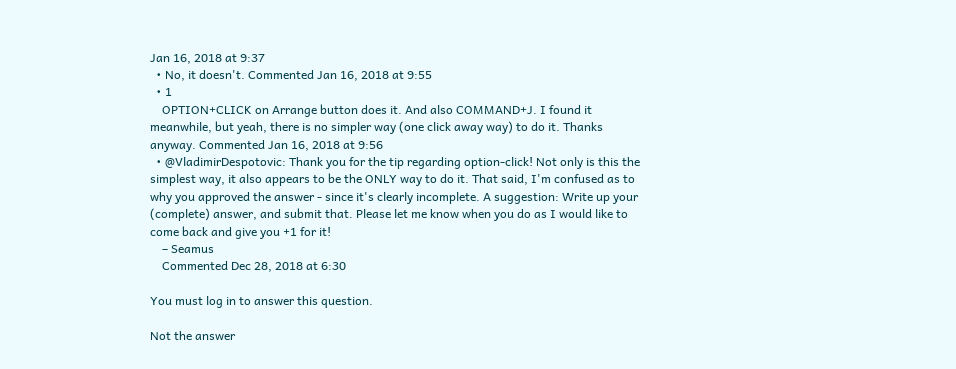Jan 16, 2018 at 9:37
  • No, it doesn't. Commented Jan 16, 2018 at 9:55
  • 1
    OPTION+CLICK on Arrange button does it. And also COMMAND+J. I found it meanwhile, but yeah, there is no simpler way (one click away way) to do it. Thanks anyway. Commented Jan 16, 2018 at 9:56
  • @VladimirDespotovic: Thank you for the tip regarding option-click! Not only is this the simplest way, it also appears to be the ONLY way to do it. That said, I'm confused as to why you approved the answer - since it's clearly incomplete. A suggestion: Write up your (complete) answer, and submit that. Please let me know when you do as I would like to come back and give you +1 for it!
    – Seamus
    Commented Dec 28, 2018 at 6:30

You must log in to answer this question.

Not the answer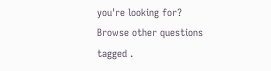you're looking for? Browse other questions tagged .